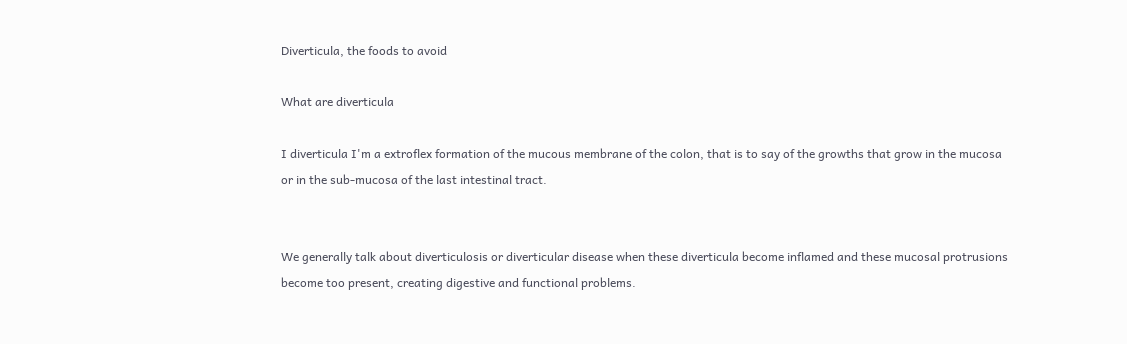Diverticula, the foods to avoid

What are diverticula

I diverticula I'm a extroflex formation of the mucous membrane of the colon, that is to say of the growths that grow in the mucosa or in the sub-mucosa of the last intestinal tract.


We generally talk about diverticulosis or diverticular disease when these diverticula become inflamed and these mucosal protrusions become too present, creating digestive and functional problems.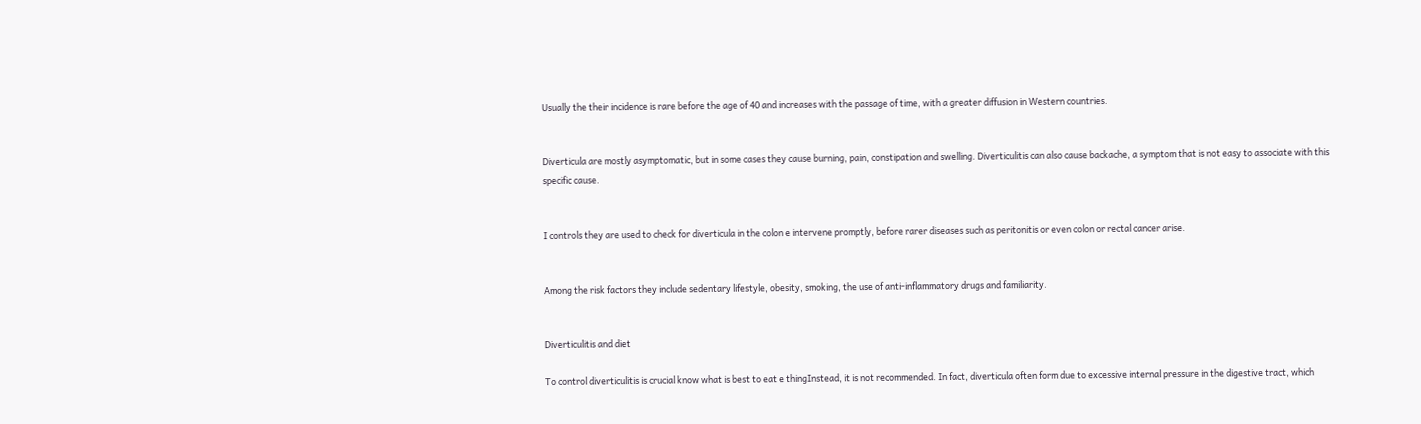Usually the their incidence is rare before the age of 40 and increases with the passage of time, with a greater diffusion in Western countries.


Diverticula are mostly asymptomatic, but in some cases they cause burning, pain, constipation and swelling. Diverticulitis can also cause backache, a symptom that is not easy to associate with this specific cause.


I controls they are used to check for diverticula in the colon e intervene promptly, before rarer diseases such as peritonitis or even colon or rectal cancer arise.


Among the risk factors they include sedentary lifestyle, obesity, smoking, the use of anti-inflammatory drugs and familiarity.


Diverticulitis and diet

To control diverticulitis is crucial know what is best to eat e thingInstead, it is not recommended. In fact, diverticula often form due to excessive internal pressure in the digestive tract, which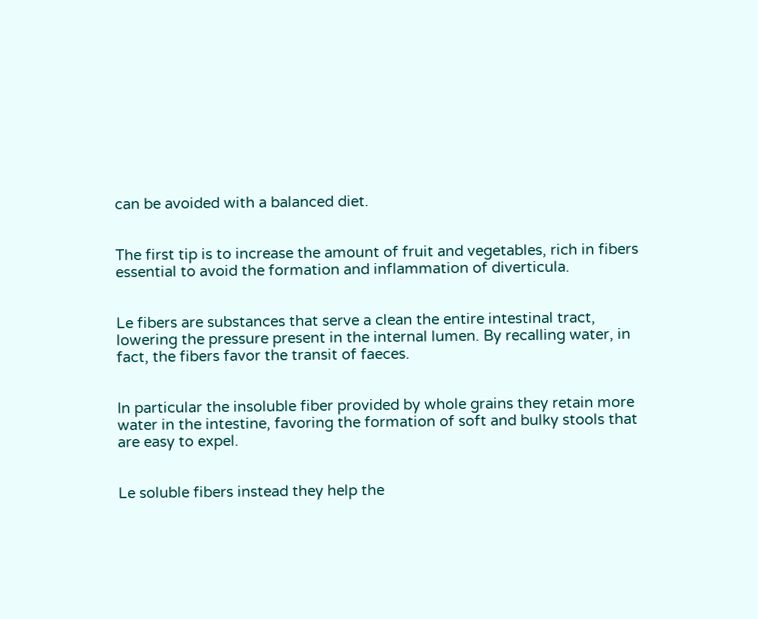can be avoided with a balanced diet.


The first tip is to increase the amount of fruit and vegetables, rich in fibers essential to avoid the formation and inflammation of diverticula.


Le fibers are substances that serve a clean the entire intestinal tract, lowering the pressure present in the internal lumen. By recalling water, in fact, the fibers favor the transit of faeces.


In particular the insoluble fiber provided by whole grains they retain more water in the intestine, favoring the formation of soft and bulky stools that are easy to expel.


Le soluble fibers instead they help the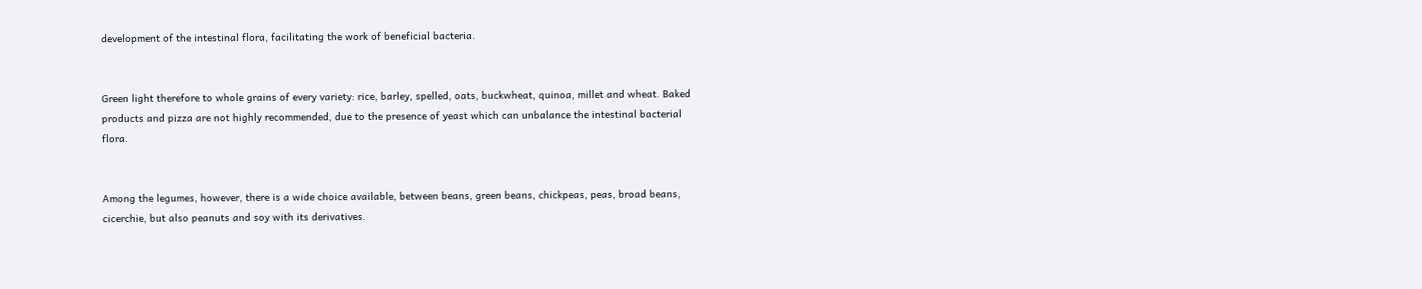development of the intestinal flora, facilitating the work of beneficial bacteria.


Green light therefore to whole grains of every variety: rice, barley, spelled, oats, buckwheat, quinoa, millet and wheat. Baked products and pizza are not highly recommended, due to the presence of yeast which can unbalance the intestinal bacterial flora.


Among the legumes, however, there is a wide choice available, between beans, green beans, chickpeas, peas, broad beans, cicerchie, but also peanuts and soy with its derivatives.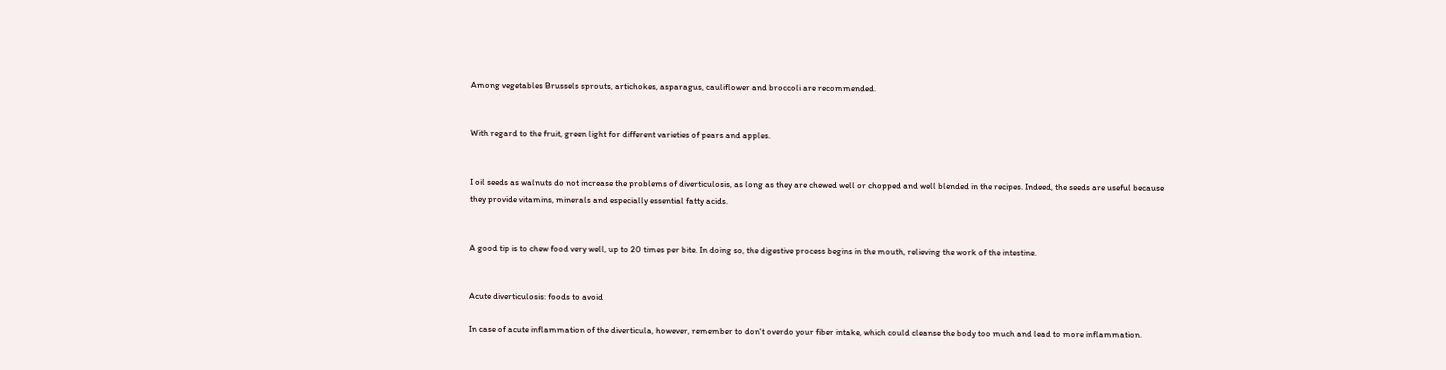Among vegetables Brussels sprouts, artichokes, asparagus, cauliflower and broccoli are recommended.


With regard to the fruit, green light for different varieties of pears and apples.


I oil seeds as walnuts do not increase the problems of diverticulosis, as long as they are chewed well or chopped and well blended in the recipes. Indeed, the seeds are useful because they provide vitamins, minerals and especially essential fatty acids.


A good tip is to chew food very well, up to 20 times per bite. In doing so, the digestive process begins in the mouth, relieving the work of the intestine.


Acute diverticulosis: foods to avoid

In case of acute inflammation of the diverticula, however, remember to don't overdo your fiber intake, which could cleanse the body too much and lead to more inflammation.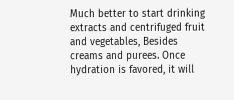Much better to start drinking extracts and centrifuged fruit and vegetables, Besides creams and purees. Once hydration is favored, it will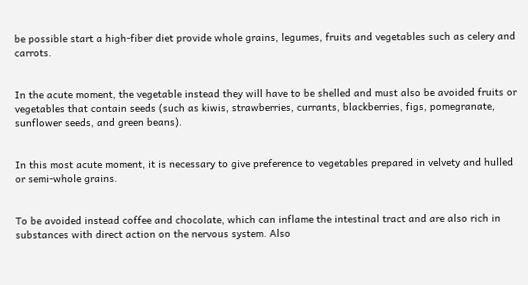be possible start a high-fiber diet provide whole grains, legumes, fruits and vegetables such as celery and carrots.


In the acute moment, the vegetable instead they will have to be shelled and must also be avoided fruits or vegetables that contain seeds (such as kiwis, strawberries, currants, blackberries, figs, pomegranate, sunflower seeds, and green beans).


In this most acute moment, it is necessary to give preference to vegetables prepared in velvety and hulled or semi-whole grains.


To be avoided instead coffee and chocolate, which can inflame the intestinal tract and are also rich in substances with direct action on the nervous system. Also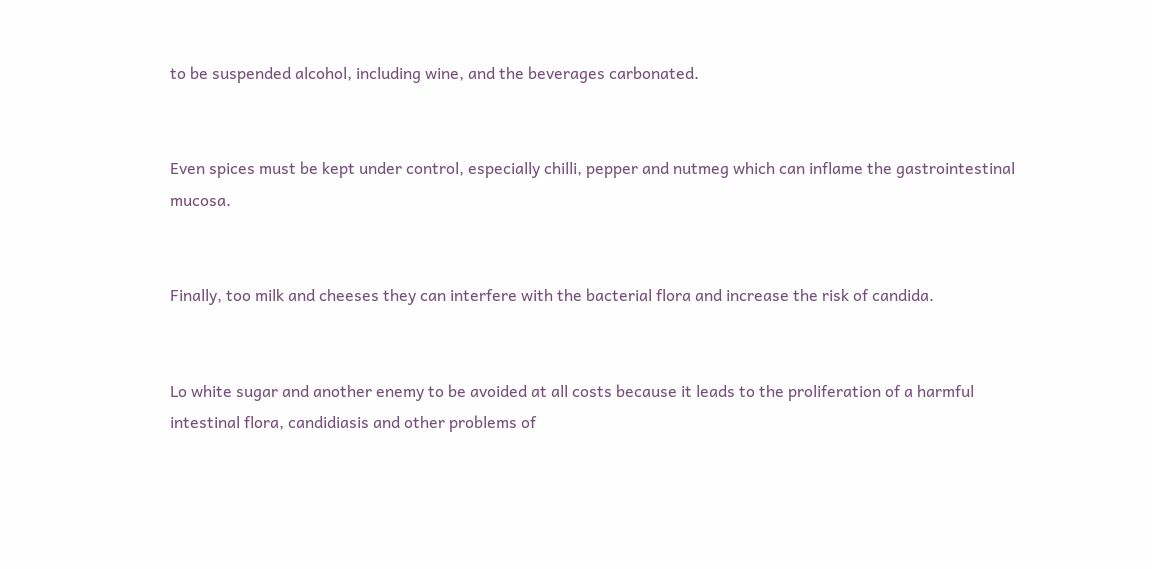to be suspended alcohol, including wine, and the beverages carbonated.


Even spices must be kept under control, especially chilli, pepper and nutmeg which can inflame the gastrointestinal mucosa.


Finally, too milk and cheeses they can interfere with the bacterial flora and increase the risk of candida.


Lo white sugar and another enemy to be avoided at all costs because it leads to the proliferation of a harmful intestinal flora, candidiasis and other problems of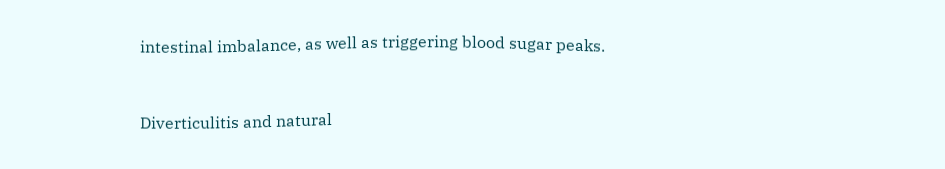intestinal imbalance, as well as triggering blood sugar peaks.


Diverticulitis and natural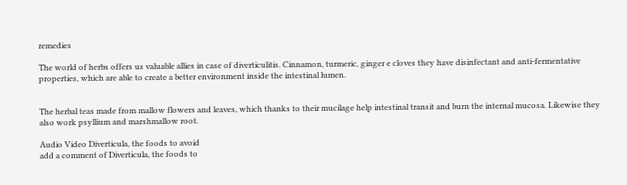remedies

The world of herbs offers us valuable allies in case of diverticulitis. Cinnamon, turmeric, ginger e cloves they have disinfectant and anti-fermentative properties, which are able to create a better environment inside the intestinal lumen.


The herbal teas made from mallow flowers and leaves, which thanks to their mucilage help intestinal transit and burn the internal mucosa. Likewise they also work psyllium and marshmallow root.

Audio Video Diverticula, the foods to avoid
add a comment of Diverticula, the foods to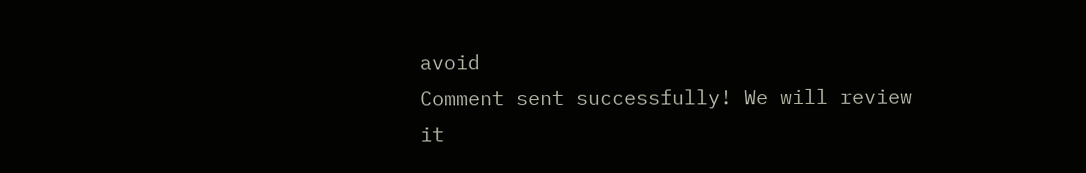avoid
Comment sent successfully! We will review it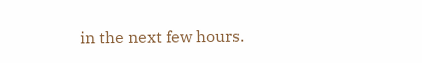in the next few hours.